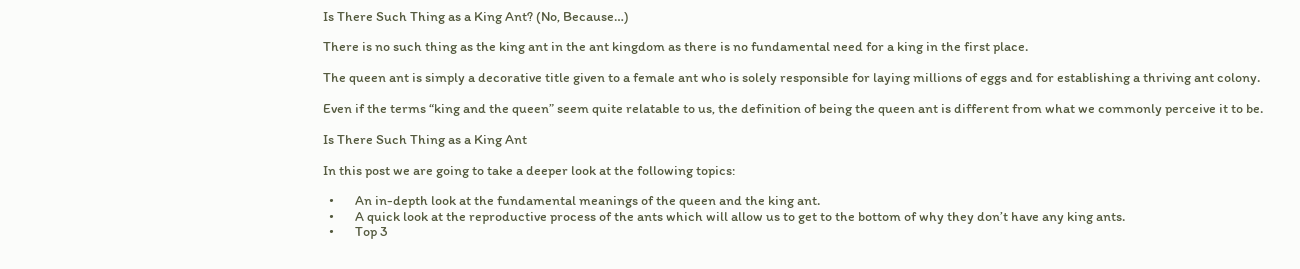Is There Such Thing as a King Ant? (No, Because…)

There is no such thing as the king ant in the ant kingdom as there is no fundamental need for a king in the first place.

The queen ant is simply a decorative title given to a female ant who is solely responsible for laying millions of eggs and for establishing a thriving ant colony.

Even if the terms “king and the queen” seem quite relatable to us, the definition of being the queen ant is different from what we commonly perceive it to be.

Is There Such Thing as a King Ant

In this post we are going to take a deeper look at the following topics:

  •       An in-depth look at the fundamental meanings of the queen and the king ant.
  •       A quick look at the reproductive process of the ants which will allow us to get to the bottom of why they don’t have any king ants.
  •       Top 3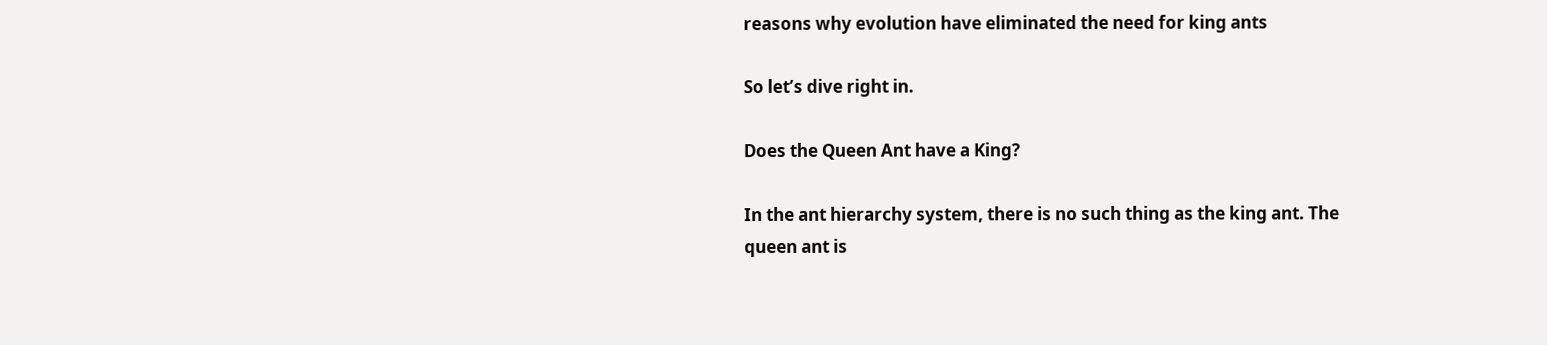reasons why evolution have eliminated the need for king ants

So let’s dive right in.

Does the Queen Ant have a King?

In the ant hierarchy system, there is no such thing as the king ant. The queen ant is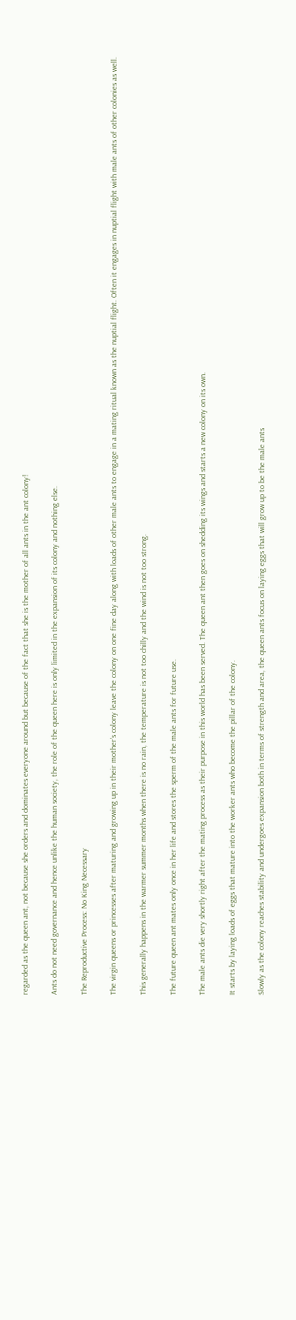regarded as the queen ant, not because she orders and dominates everyone around but because of the fact that she is the mother of all ants in the ant colony!

Ants do not need governance and hence unlike the human society, the role of the queen here is only limited in the expansion of its colony and nothing else.

The Reproductive Process: No King Necessary

The virgin queens or princesses after maturing and growing up in their mother’s colony leave the colony on one fine day along with loads of other male ants to engage in a mating ritual known as the nuptial flight. Often it engages in nuptial flight with male ants of other colonies as well.

This generally happens in the warmer summer months when there is no rain, the temperature is not too chilly and the wind is not too strong.

The future queen ant mates only once in her life and stores the sperm of the male ants for future use.

The male ants die very shortly right after the mating process as their purpose in this world has been served. The queen ant then goes on shedding its wings and starts a new colony on its own.

It starts by laying loads of eggs that mature into the worker ants who become the pillar of the colony.

Slowly as the colony reaches stability and undergoes expansion both in terms of strength and area, the queen ants focus on laying eggs that will grow up to be the male ants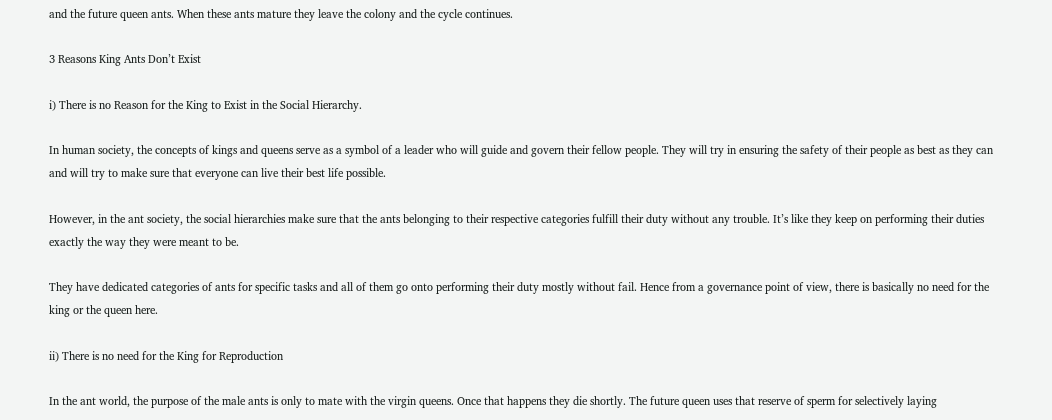and the future queen ants. When these ants mature they leave the colony and the cycle continues.

3 Reasons King Ants Don’t Exist

i) There is no Reason for the King to Exist in the Social Hierarchy.

In human society, the concepts of kings and queens serve as a symbol of a leader who will guide and govern their fellow people. They will try in ensuring the safety of their people as best as they can and will try to make sure that everyone can live their best life possible.

However, in the ant society, the social hierarchies make sure that the ants belonging to their respective categories fulfill their duty without any trouble. It’s like they keep on performing their duties exactly the way they were meant to be.

They have dedicated categories of ants for specific tasks and all of them go onto performing their duty mostly without fail. Hence from a governance point of view, there is basically no need for the king or the queen here.

ii) There is no need for the King for Reproduction

In the ant world, the purpose of the male ants is only to mate with the virgin queens. Once that happens they die shortly. The future queen uses that reserve of sperm for selectively laying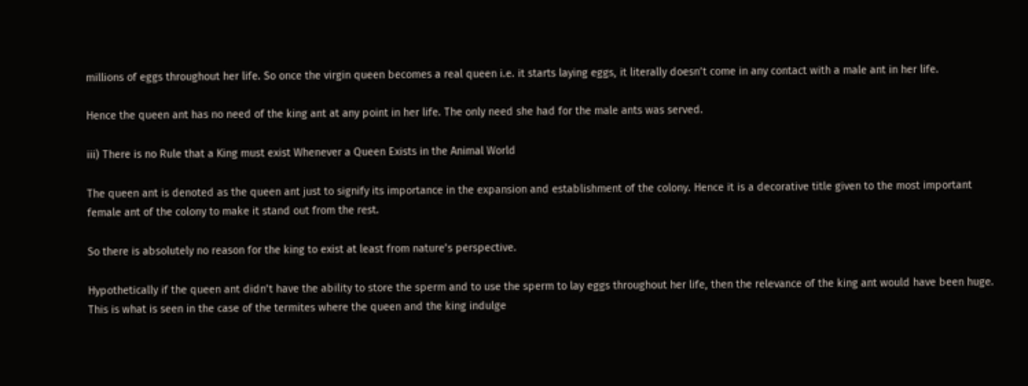millions of eggs throughout her life. So once the virgin queen becomes a real queen i.e. it starts laying eggs, it literally doesn’t come in any contact with a male ant in her life.

Hence the queen ant has no need of the king ant at any point in her life. The only need she had for the male ants was served.

iii) There is no Rule that a King must exist Whenever a Queen Exists in the Animal World

The queen ant is denoted as the queen ant just to signify its importance in the expansion and establishment of the colony. Hence it is a decorative title given to the most important female ant of the colony to make it stand out from the rest.

So there is absolutely no reason for the king to exist at least from nature’s perspective.

Hypothetically if the queen ant didn’t have the ability to store the sperm and to use the sperm to lay eggs throughout her life, then the relevance of the king ant would have been huge. This is what is seen in the case of the termites where the queen and the king indulge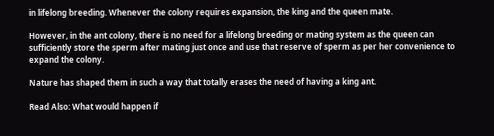in lifelong breeding. Whenever the colony requires expansion, the king and the queen mate.

However, in the ant colony, there is no need for a lifelong breeding or mating system as the queen can sufficiently store the sperm after mating just once and use that reserve of sperm as per her convenience to expand the colony.

Nature has shaped them in such a way that totally erases the need of having a king ant.

Read Also: What would happen if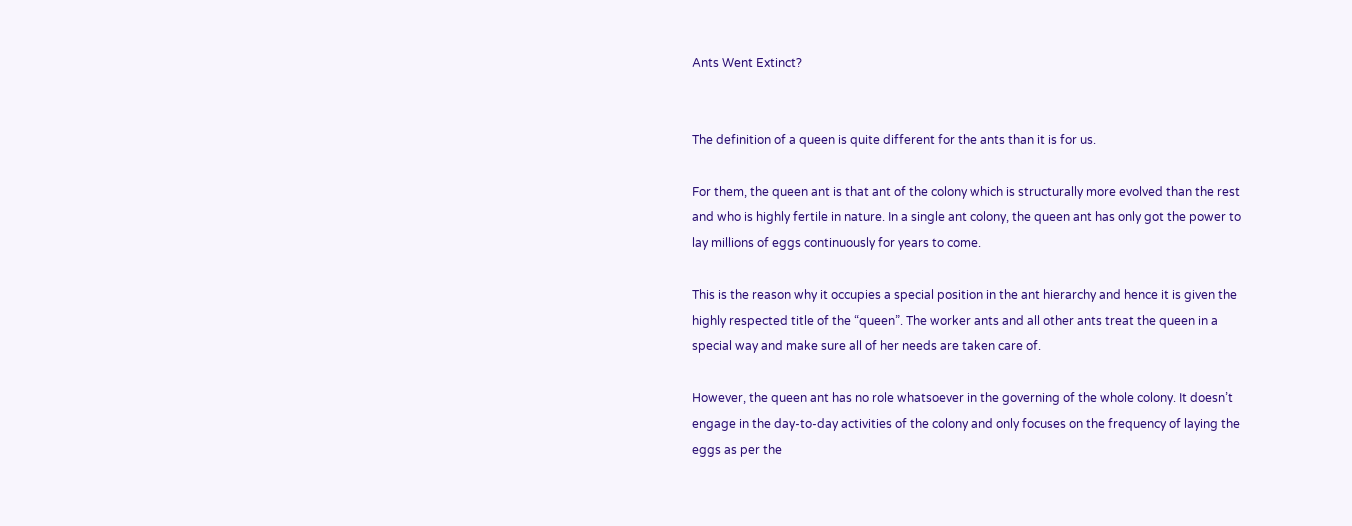Ants Went Extinct?


The definition of a queen is quite different for the ants than it is for us.

For them, the queen ant is that ant of the colony which is structurally more evolved than the rest and who is highly fertile in nature. In a single ant colony, the queen ant has only got the power to lay millions of eggs continuously for years to come.

This is the reason why it occupies a special position in the ant hierarchy and hence it is given the highly respected title of the “queen”. The worker ants and all other ants treat the queen in a special way and make sure all of her needs are taken care of.

However, the queen ant has no role whatsoever in the governing of the whole colony. It doesn’t engage in the day-to-day activities of the colony and only focuses on the frequency of laying the eggs as per the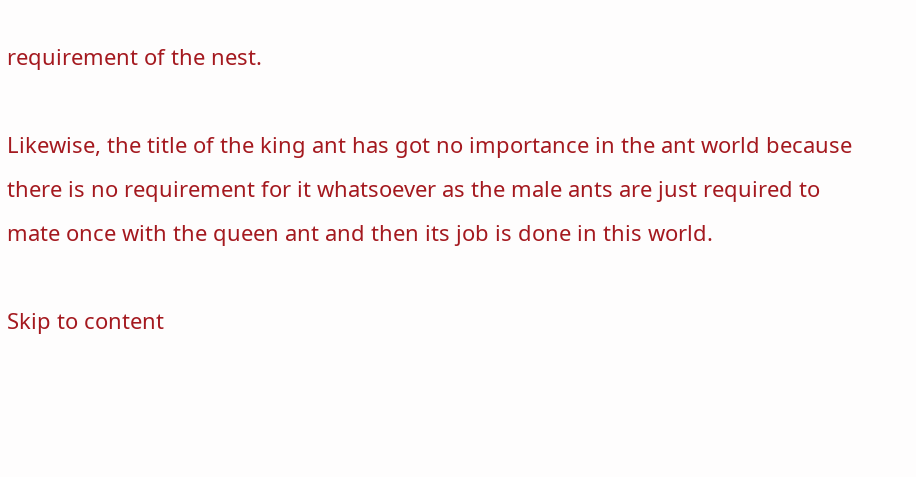requirement of the nest.

Likewise, the title of the king ant has got no importance in the ant world because there is no requirement for it whatsoever as the male ants are just required to mate once with the queen ant and then its job is done in this world.

Skip to content